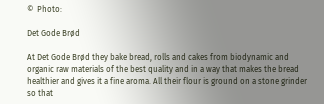©  Photo:

Det Gode Brød

At Det Gode Brød they bake bread, rolls and cakes from biodynamic and organic raw materials of the best quality and in a way that makes the bread healthier and gives it a fine aroma. All their flour is ground on a stone grinder so that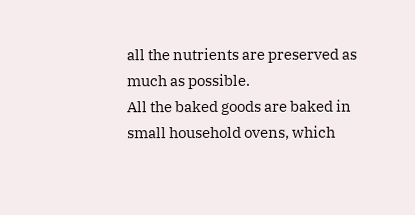all the nutrients are preserved as much as possible.
All the baked goods are baked in small household ovens, which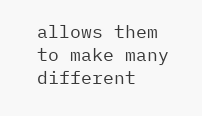allows them to make many different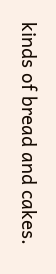kinds of bread and cakes.